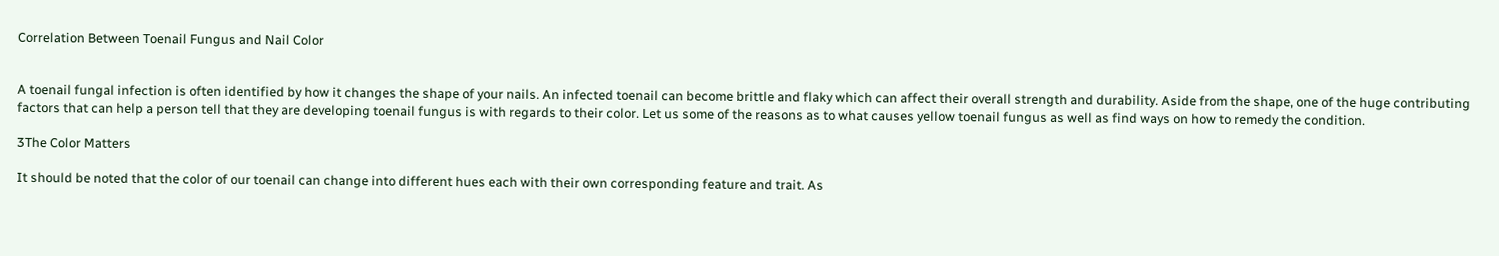Correlation Between Toenail Fungus and Nail Color


A toenail fungal infection is often identified by how it changes the shape of your nails. An infected toenail can become brittle and flaky which can affect their overall strength and durability. Aside from the shape, one of the huge contributing factors that can help a person tell that they are developing toenail fungus is with regards to their color. Let us some of the reasons as to what causes yellow toenail fungus as well as find ways on how to remedy the condition.

3The Color Matters

It should be noted that the color of our toenail can change into different hues each with their own corresponding feature and trait. As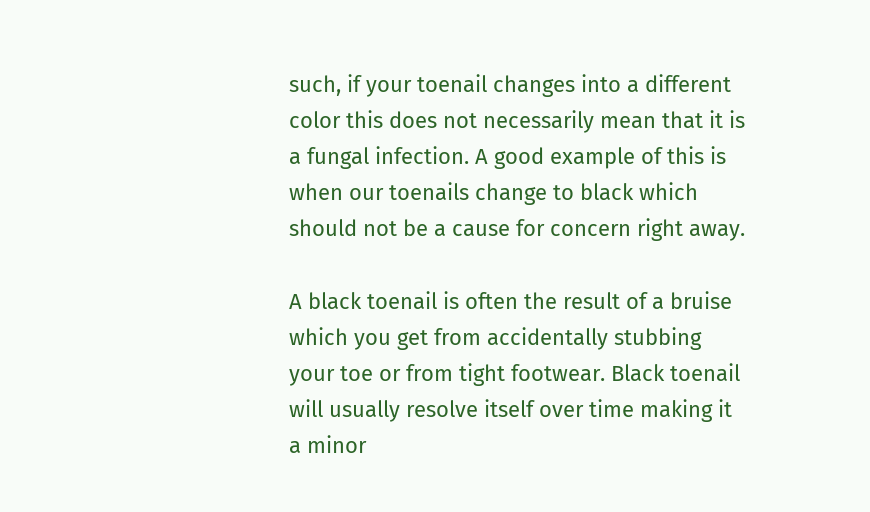such, if your toenail changes into a different color this does not necessarily mean that it is a fungal infection. A good example of this is when our toenails change to black which should not be a cause for concern right away.

A black toenail is often the result of a bruise which you get from accidentally stubbing your toe or from tight footwear. Black toenail will usually resolve itself over time making it a minor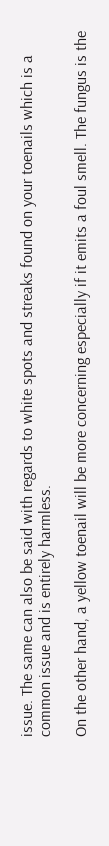issue. The same can also be said with regards to white spots and streaks found on your toenails which is a common issue and is entirely harmless.

On the other hand, a yellow toenail will be more concerning especially if it emits a foul smell. The fungus is the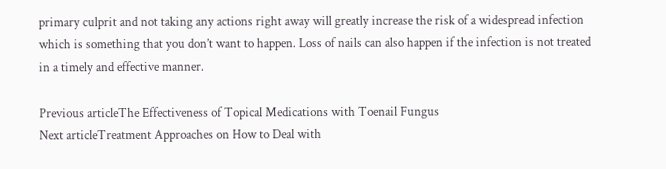primary culprit and not taking any actions right away will greatly increase the risk of a widespread infection which is something that you don’t want to happen. Loss of nails can also happen if the infection is not treated in a timely and effective manner.

Previous articleThe Effectiveness of Topical Medications with Toenail Fungus
Next articleTreatment Approaches on How to Deal with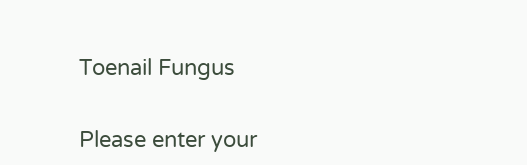Toenail Fungus


Please enter your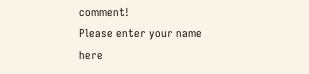comment!
Please enter your name here